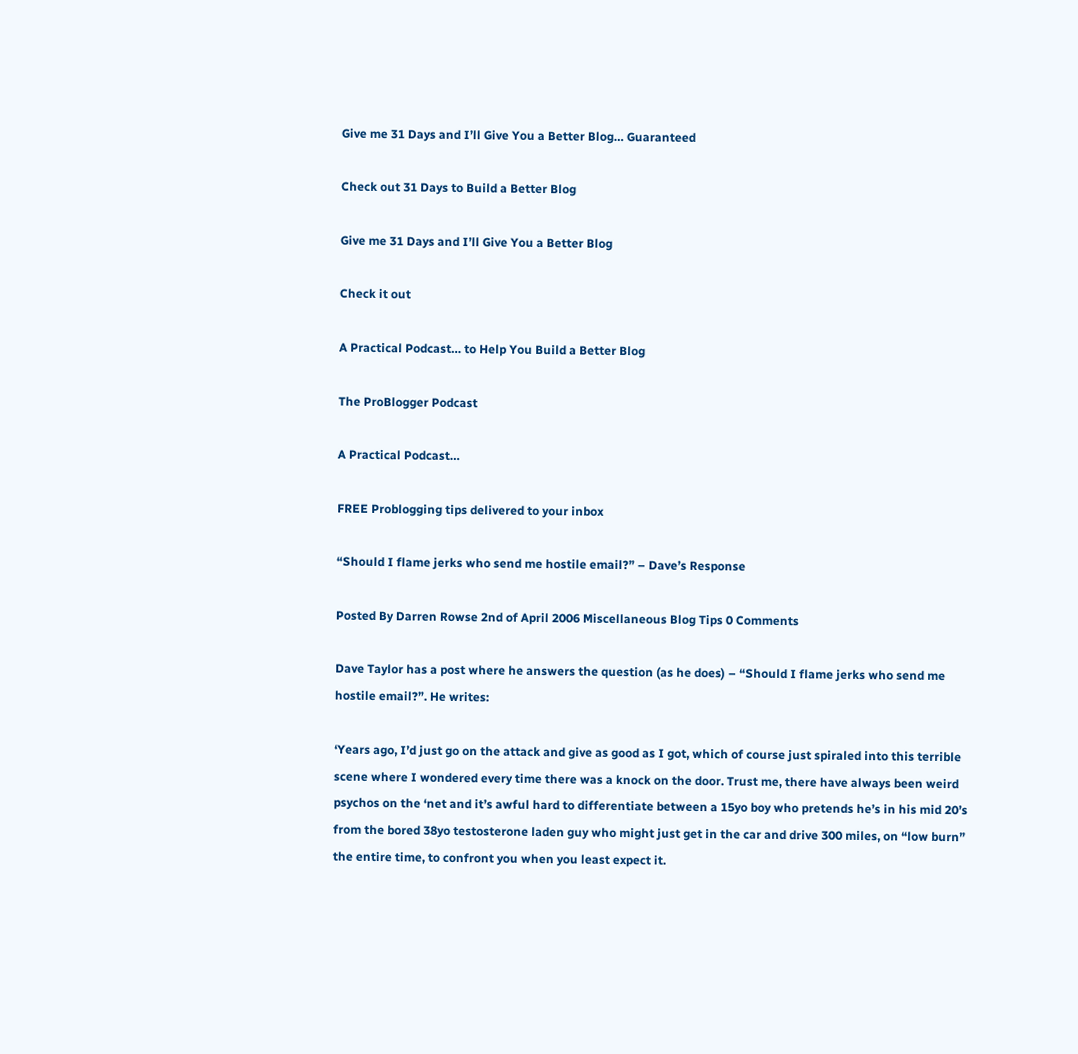Give me 31 Days and I’ll Give You a Better Blog… Guaranteed

Check out 31 Days to Build a Better Blog

Give me 31 Days and I’ll Give You a Better Blog

Check it out

A Practical Podcast… to Help You Build a Better Blog

The ProBlogger Podcast

A Practical Podcast…

FREE Problogging tips delivered to your inbox

“Should I flame jerks who send me hostile email?” – Dave’s Response

Posted By Darren Rowse 2nd of April 2006 Miscellaneous Blog Tips 0 Comments

Dave Taylor has a post where he answers the question (as he does) – “Should I flame jerks who send me hostile email?”. He writes:

‘Years ago, I’d just go on the attack and give as good as I got, which of course just spiraled into this terrible scene where I wondered every time there was a knock on the door. Trust me, there have always been weird psychos on the ‘net and it’s awful hard to differentiate between a 15yo boy who pretends he’s in his mid 20’s from the bored 38yo testosterone laden guy who might just get in the car and drive 300 miles, on “low burn” the entire time, to confront you when you least expect it.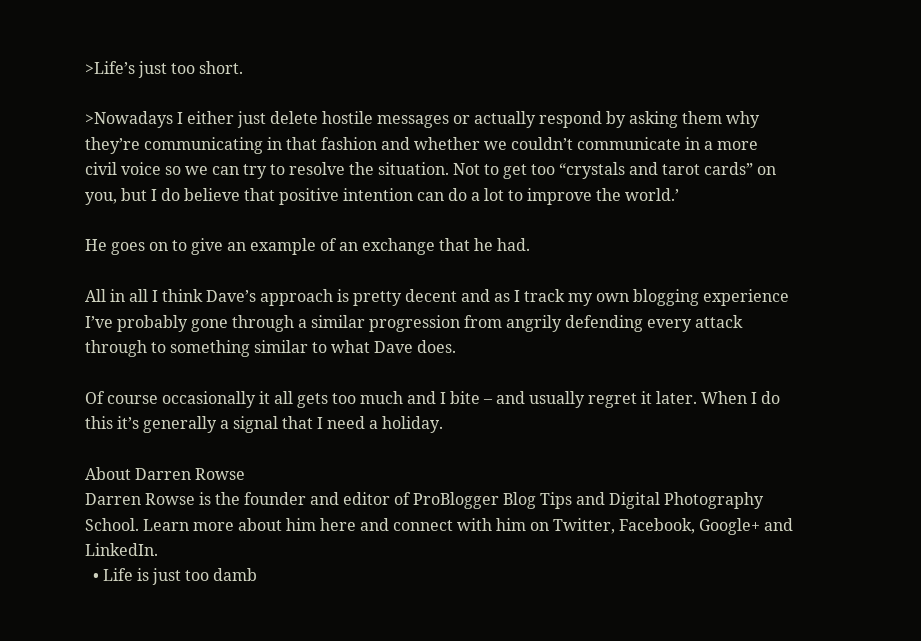>Life’s just too short.

>Nowadays I either just delete hostile messages or actually respond by asking them why they’re communicating in that fashion and whether we couldn’t communicate in a more civil voice so we can try to resolve the situation. Not to get too “crystals and tarot cards” on you, but I do believe that positive intention can do a lot to improve the world.’

He goes on to give an example of an exchange that he had.

All in all I think Dave’s approach is pretty decent and as I track my own blogging experience I’ve probably gone through a similar progression from angrily defending every attack through to something similar to what Dave does.

Of course occasionally it all gets too much and I bite – and usually regret it later. When I do this it’s generally a signal that I need a holiday.

About Darren Rowse
Darren Rowse is the founder and editor of ProBlogger Blog Tips and Digital Photography School. Learn more about him here and connect with him on Twitter, Facebook, Google+ and LinkedIn.
  • Life is just too damb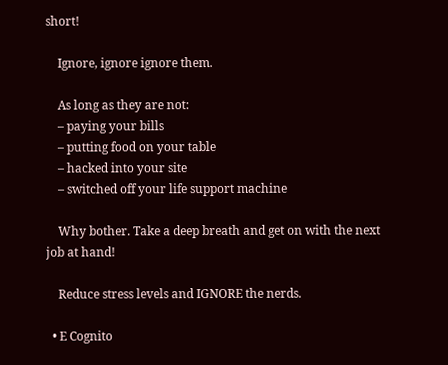short!

    Ignore, ignore ignore them.

    As long as they are not:
    – paying your bills
    – putting food on your table
    – hacked into your site
    – switched off your life support machine

    Why bother. Take a deep breath and get on with the next job at hand!

    Reduce stress levels and IGNORE the nerds.

  • E Cognito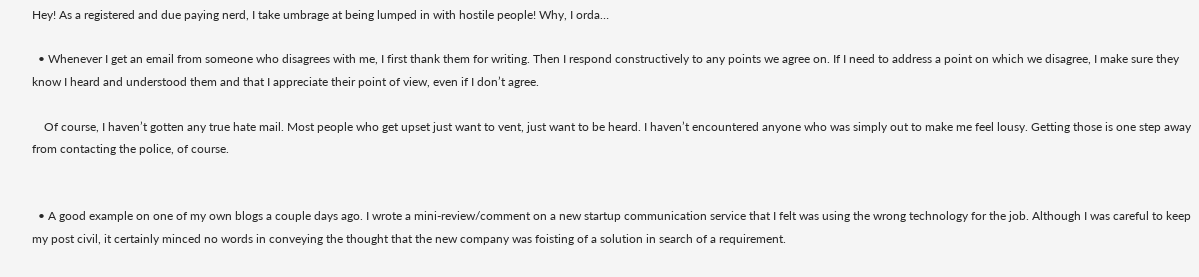Hey! As a registered and due paying nerd, I take umbrage at being lumped in with hostile people! Why, I orda…

  • Whenever I get an email from someone who disagrees with me, I first thank them for writing. Then I respond constructively to any points we agree on. If I need to address a point on which we disagree, I make sure they know I heard and understood them and that I appreciate their point of view, even if I don’t agree.

    Of course, I haven’t gotten any true hate mail. Most people who get upset just want to vent, just want to be heard. I haven’t encountered anyone who was simply out to make me feel lousy. Getting those is one step away from contacting the police, of course.


  • A good example on one of my own blogs a couple days ago. I wrote a mini-review/comment on a new startup communication service that I felt was using the wrong technology for the job. Although I was careful to keep my post civil, it certainly minced no words in conveying the thought that the new company was foisting of a solution in search of a requirement.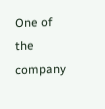One of the company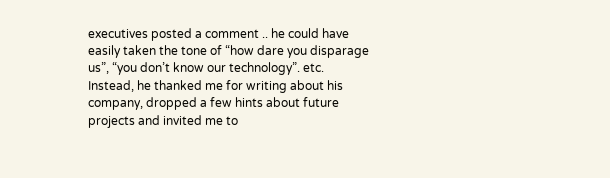executives posted a comment .. he could have easily taken the tone of “how dare you disparage us”, “you don’t know our technology”. etc. Instead, he thanked me for writing about his company, dropped a few hints about future projects and invited me to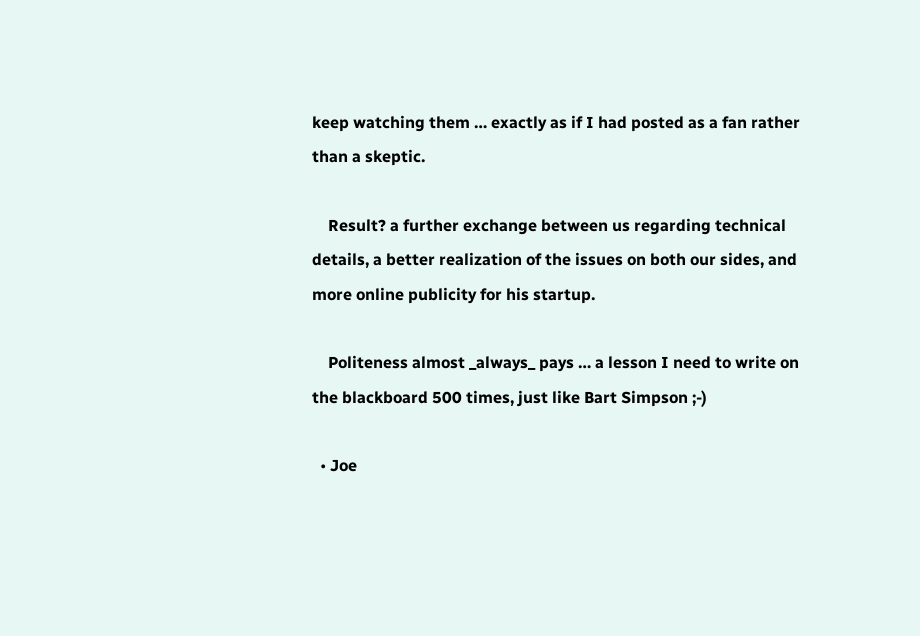keep watching them … exactly as if I had posted as a fan rather than a skeptic.

    Result? a further exchange between us regarding technical details, a better realization of the issues on both our sides, and more online publicity for his startup.

    Politeness almost _always_ pays … a lesson I need to write on the blackboard 500 times, just like Bart Simpson ;-)

  • Joe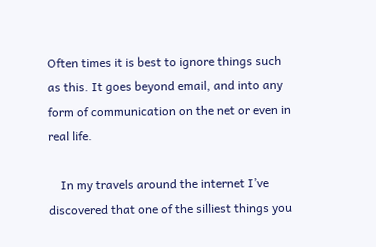Often times it is best to ignore things such as this. It goes beyond email, and into any form of communication on the net or even in real life.

    In my travels around the internet I’ve discovered that one of the silliest things you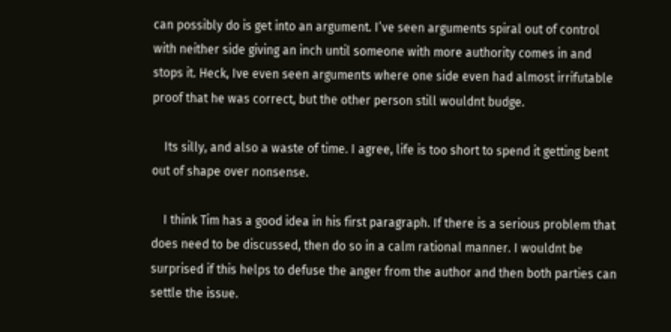can possibly do is get into an argument. I’ve seen arguments spiral out of control with neither side giving an inch until someone with more authority comes in and stops it. Heck, Ive even seen arguments where one side even had almost irrifutable proof that he was correct, but the other person still wouldnt budge.

    Its silly, and also a waste of time. I agree, life is too short to spend it getting bent out of shape over nonsense.

    I think Tim has a good idea in his first paragraph. If there is a serious problem that does need to be discussed, then do so in a calm rational manner. I wouldnt be surprised if this helps to defuse the anger from the author and then both parties can settle the issue.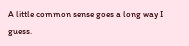A little common sense goes a long way I guess.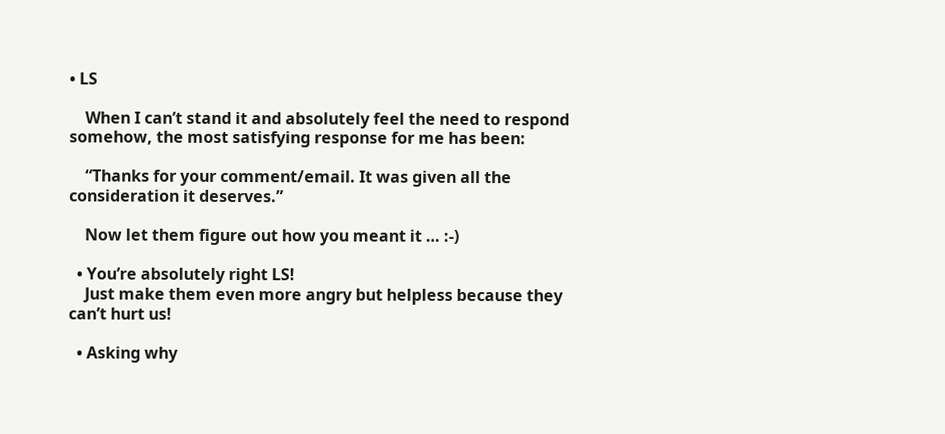• LS

    When I can’t stand it and absolutely feel the need to respond somehow, the most satisfying response for me has been:

    “Thanks for your comment/email. It was given all the consideration it deserves.”

    Now let them figure out how you meant it … :-)

  • You’re absolutely right LS!
    Just make them even more angry but helpless because they can’t hurt us!

  • Asking why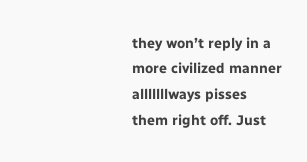they won’t reply in a more civilized manner alllllllways pisses them right off. Just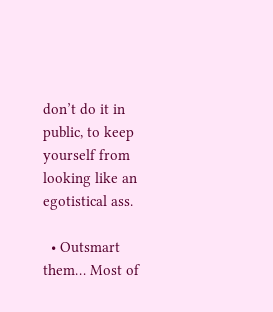don’t do it in public, to keep yourself from looking like an egotistical ass.

  • Outsmart them… Most of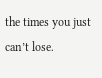the times you just can’t lose.